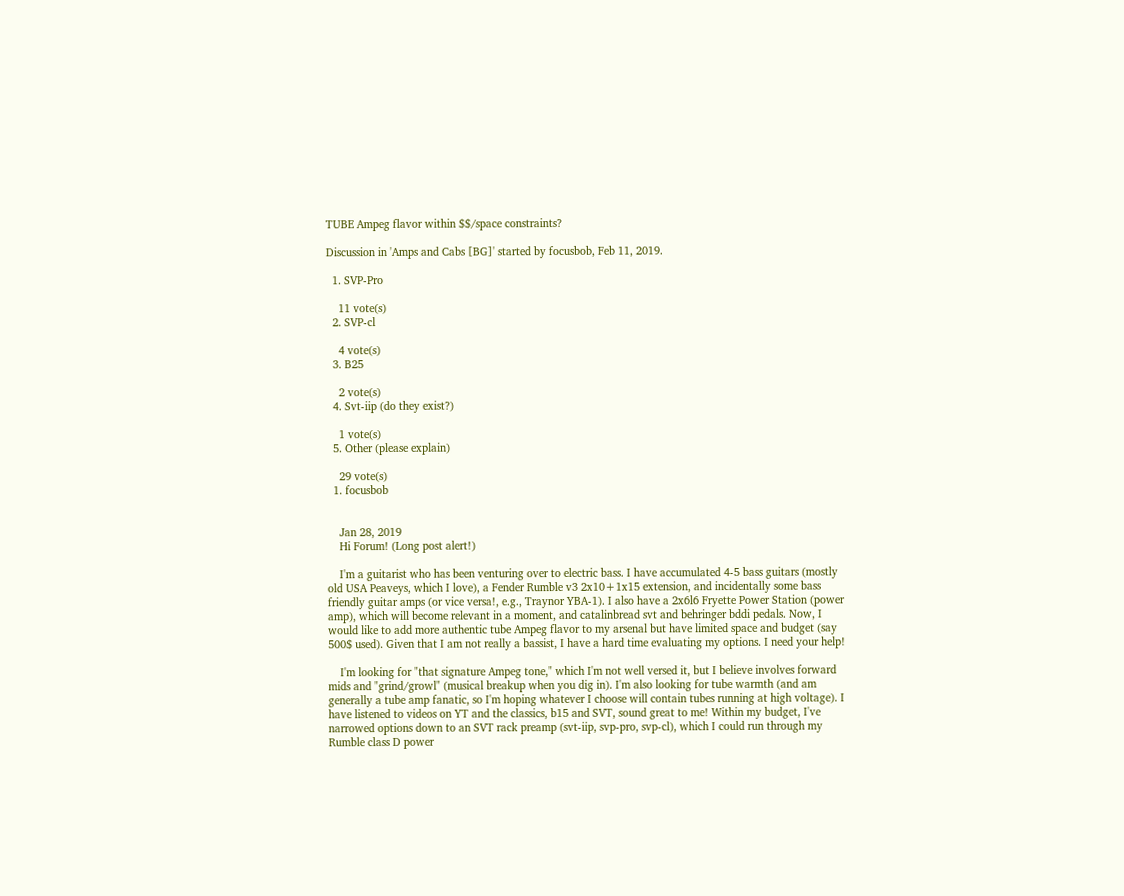TUBE Ampeg flavor within $$/space constraints?

Discussion in 'Amps and Cabs [BG]' started by focusbob, Feb 11, 2019.

  1. SVP-Pro

    11 vote(s)
  2. SVP-cl

    4 vote(s)
  3. B25

    2 vote(s)
  4. Svt-iip (do they exist?)

    1 vote(s)
  5. Other (please explain)

    29 vote(s)
  1. focusbob


    Jan 28, 2019
    Hi Forum! (Long post alert!)

    I'm a guitarist who has been venturing over to electric bass. I have accumulated 4-5 bass guitars (mostly old USA Peaveys, which I love), a Fender Rumble v3 2x10+1x15 extension, and incidentally some bass friendly guitar amps (or vice versa!, e.g., Traynor YBA-1). I also have a 2x6l6 Fryette Power Station (power amp), which will become relevant in a moment, and catalinbread svt and behringer bddi pedals. Now, I would like to add more authentic tube Ampeg flavor to my arsenal but have limited space and budget (say 500$ used). Given that I am not really a bassist, I have a hard time evaluating my options. I need your help!

    I'm looking for "that signature Ampeg tone," which I'm not well versed it, but I believe involves forward mids and "grind/growl" (musical breakup when you dig in). I'm also looking for tube warmth (and am generally a tube amp fanatic, so I'm hoping whatever I choose will contain tubes running at high voltage). I have listened to videos on YT and the classics, b15 and SVT, sound great to me! Within my budget, I've narrowed options down to an SVT rack preamp (svt-iip, svp-pro, svp-cl), which I could run through my Rumble class D power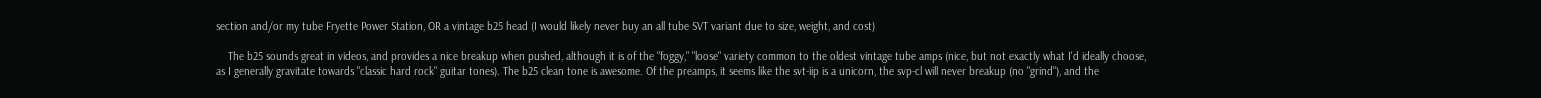section and/or my tube Fryette Power Station, OR a vintage b25 head (I would likely never buy an all tube SVT variant due to size, weight, and cost)

    The b25 sounds great in videos, and provides a nice breakup when pushed, although it is of the "foggy," "loose" variety common to the oldest vintage tube amps (nice, but not exactly what I'd ideally choose, as I generally gravitate towards "classic hard rock" guitar tones). The b25 clean tone is awesome. Of the preamps, it seems like the svt-iip is a unicorn, the svp-cl will never breakup (no "grind"), and the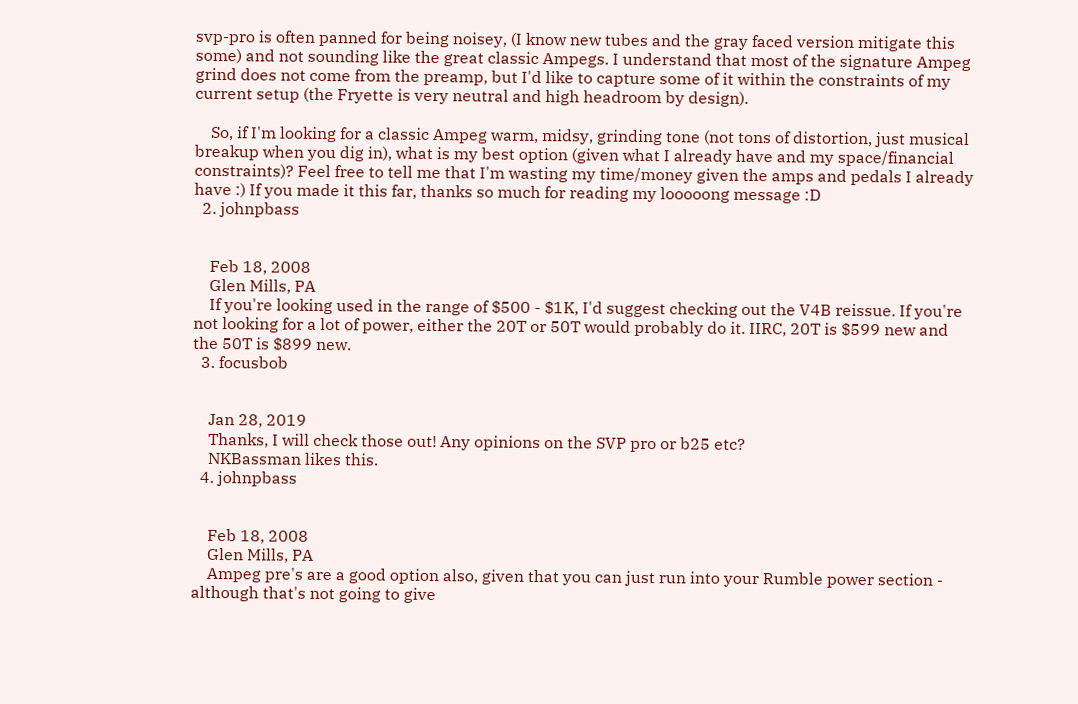svp-pro is often panned for being noisey, (I know new tubes and the gray faced version mitigate this some) and not sounding like the great classic Ampegs. I understand that most of the signature Ampeg grind does not come from the preamp, but I'd like to capture some of it within the constraints of my current setup (the Fryette is very neutral and high headroom by design).

    So, if I'm looking for a classic Ampeg warm, midsy, grinding tone (not tons of distortion, just musical breakup when you dig in), what is my best option (given what I already have and my space/financial constraints)? Feel free to tell me that I'm wasting my time/money given the amps and pedals I already have :) If you made it this far, thanks so much for reading my looooong message :D
  2. johnpbass


    Feb 18, 2008
    Glen Mills, PA
    If you're looking used in the range of $500 - $1K, I'd suggest checking out the V4B reissue. If you're not looking for a lot of power, either the 20T or 50T would probably do it. IIRC, 20T is $599 new and the 50T is $899 new.
  3. focusbob


    Jan 28, 2019
    Thanks, I will check those out! Any opinions on the SVP pro or b25 etc?
    NKBassman likes this.
  4. johnpbass


    Feb 18, 2008
    Glen Mills, PA
    Ampeg pre's are a good option also, given that you can just run into your Rumble power section - although that's not going to give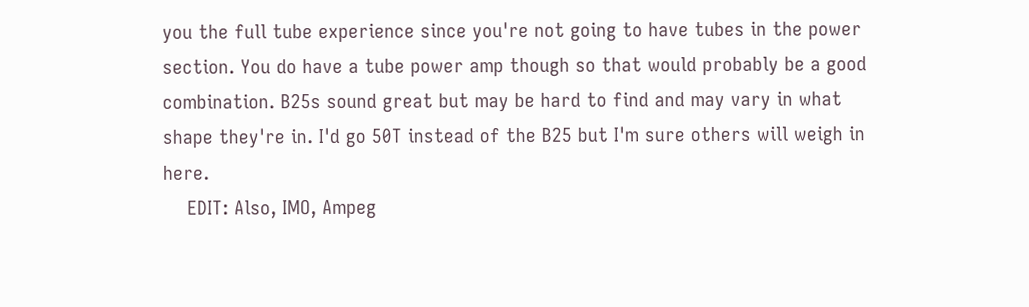you the full tube experience since you're not going to have tubes in the power section. You do have a tube power amp though so that would probably be a good combination. B25s sound great but may be hard to find and may vary in what shape they're in. I'd go 50T instead of the B25 but I'm sure others will weigh in here.
    EDIT: Also, IMO, Ampeg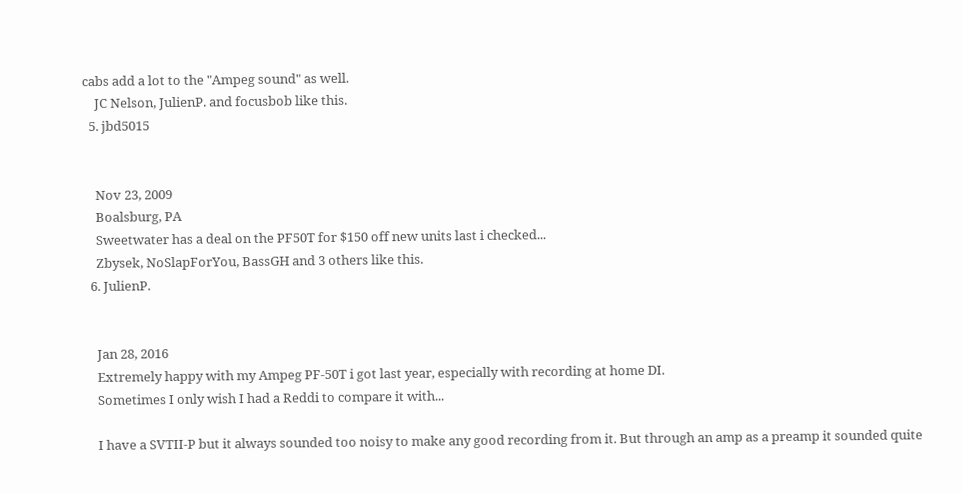cabs add a lot to the "Ampeg sound" as well.
    JC Nelson, JulienP. and focusbob like this.
  5. jbd5015


    Nov 23, 2009
    Boalsburg, PA
    Sweetwater has a deal on the PF50T for $150 off new units last i checked...
    Zbysek, NoSlapForYou, BassGH and 3 others like this.
  6. JulienP.


    Jan 28, 2016
    Extremely happy with my Ampeg PF-50T i got last year, especially with recording at home DI.
    Sometimes I only wish I had a Reddi to compare it with...

    I have a SVTII-P but it always sounded too noisy to make any good recording from it. But through an amp as a preamp it sounded quite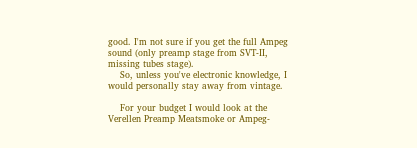good. I'm not sure if you get the full Ampeg sound (only preamp stage from SVT-II, missing tubes stage).
    So, unless you've electronic knowledge, I would personally stay away from vintage.

    For your budget I would look at the Verellen Preamp Meatsmoke or Ampeg-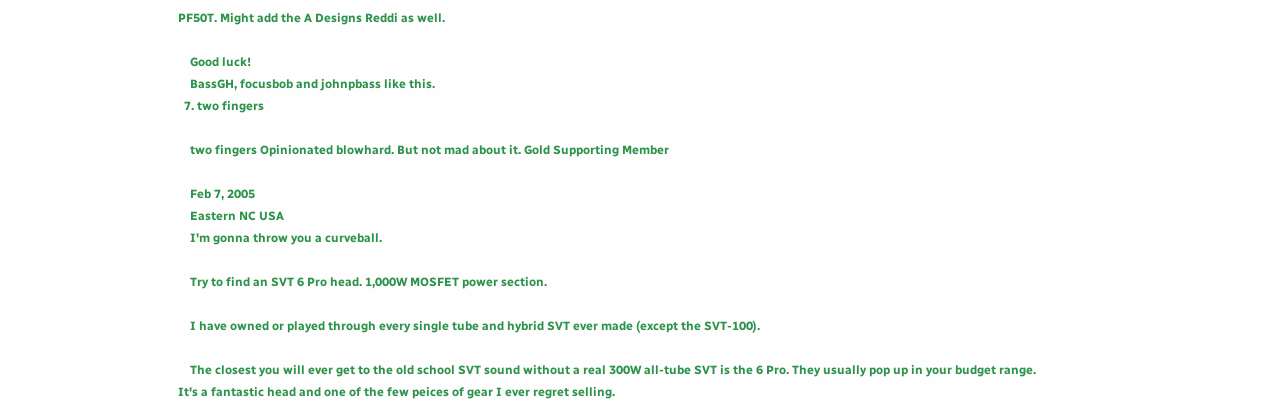PF50T. Might add the A Designs Reddi as well.

    Good luck!
    BassGH, focusbob and johnpbass like this.
  7. two fingers

    two fingers Opinionated blowhard. But not mad about it. Gold Supporting Member

    Feb 7, 2005
    Eastern NC USA
    I'm gonna throw you a curveball.

    Try to find an SVT 6 Pro head. 1,000W MOSFET power section.

    I have owned or played through every single tube and hybrid SVT ever made (except the SVT-100).

    The closest you will ever get to the old school SVT sound without a real 300W all-tube SVT is the 6 Pro. They usually pop up in your budget range. It's a fantastic head and one of the few peices of gear I ever regret selling.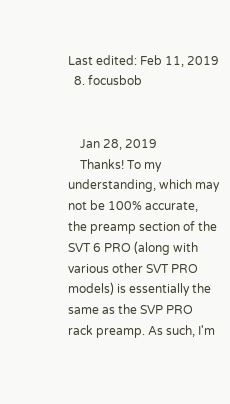Last edited: Feb 11, 2019
  8. focusbob


    Jan 28, 2019
    Thanks! To my understanding, which may not be 100% accurate, the preamp section of the SVT 6 PRO (along with various other SVT PRO models) is essentially the same as the SVP PRO rack preamp. As such, I'm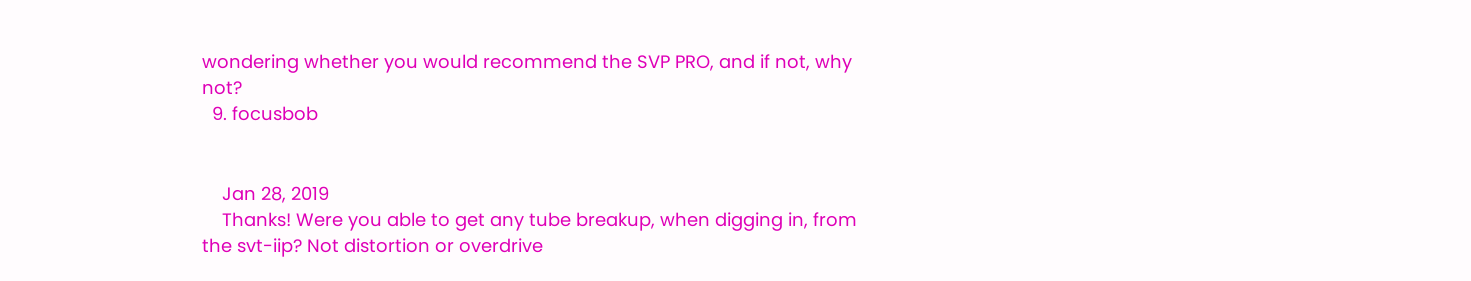wondering whether you would recommend the SVP PRO, and if not, why not?
  9. focusbob


    Jan 28, 2019
    Thanks! Were you able to get any tube breakup, when digging in, from the svt-iip? Not distortion or overdrive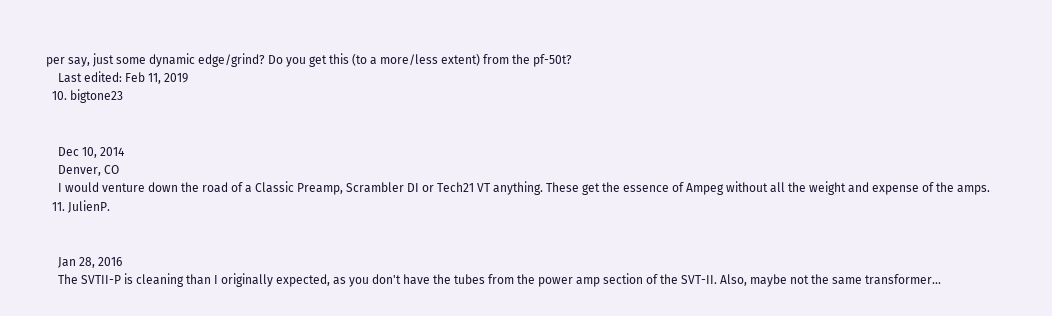per say, just some dynamic edge/grind? Do you get this (to a more/less extent) from the pf-50t?
    Last edited: Feb 11, 2019
  10. bigtone23


    Dec 10, 2014
    Denver, CO
    I would venture down the road of a Classic Preamp, Scrambler DI or Tech21 VT anything. These get the essence of Ampeg without all the weight and expense of the amps.
  11. JulienP.


    Jan 28, 2016
    The SVTII-P is cleaning than I originally expected, as you don't have the tubes from the power amp section of the SVT-II. Also, maybe not the same transformer...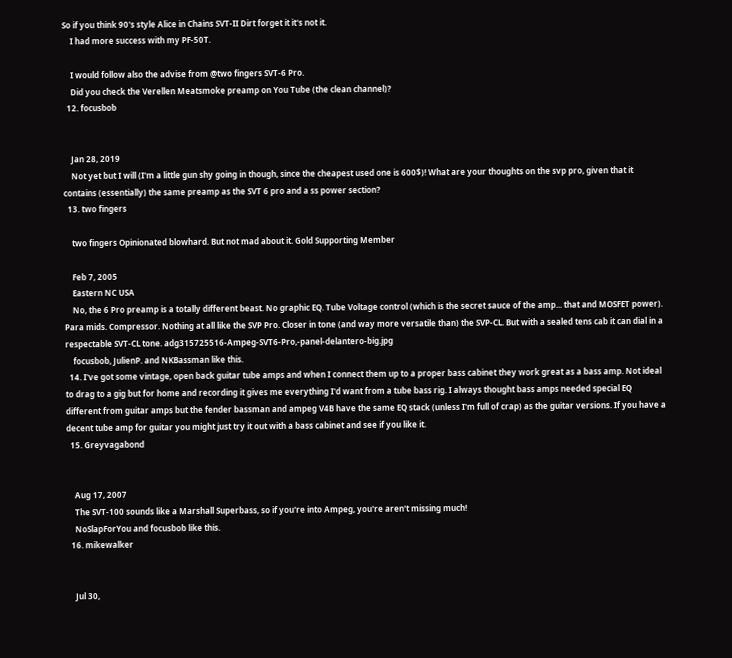So if you think 90's style Alice in Chains SVT-II Dirt forget it it's not it.
    I had more success with my PF-50T.

    I would follow also the advise from @two fingers SVT-6 Pro.
    Did you check the Verellen Meatsmoke preamp on You Tube (the clean channel)?
  12. focusbob


    Jan 28, 2019
    Not yet but I will (I'm a little gun shy going in though, since the cheapest used one is 600$)! What are your thoughts on the svp pro, given that it contains (essentially) the same preamp as the SVT 6 pro and a ss power section?
  13. two fingers

    two fingers Opinionated blowhard. But not mad about it. Gold Supporting Member

    Feb 7, 2005
    Eastern NC USA
    No, the 6 Pro preamp is a totally different beast. No graphic EQ. Tube Voltage control (which is the secret sauce of the amp... that and MOSFET power). Para mids. Compressor. Nothing at all like the SVP Pro. Closer in tone (and way more versatile than) the SVP-CL. But with a sealed tens cab it can dial in a respectable SVT-CL tone. adg315725516-Ampeg-SVT6-Pro,-panel-delantero-big.jpg
    focusbob, JulienP. and NKBassman like this.
  14. I've got some vintage, open back guitar tube amps and when I connect them up to a proper bass cabinet they work great as a bass amp. Not ideal to drag to a gig but for home and recording it gives me everything I'd want from a tube bass rig. I always thought bass amps needed special EQ different from guitar amps but the fender bassman and ampeg V4B have the same EQ stack (unless I'm full of crap) as the guitar versions. If you have a decent tube amp for guitar you might just try it out with a bass cabinet and see if you like it.
  15. Greyvagabond


    Aug 17, 2007
    The SVT-100 sounds like a Marshall Superbass, so if you're into Ampeg, you're aren't missing much!
    NoSlapForYou and focusbob like this.
  16. mikewalker


    Jul 30,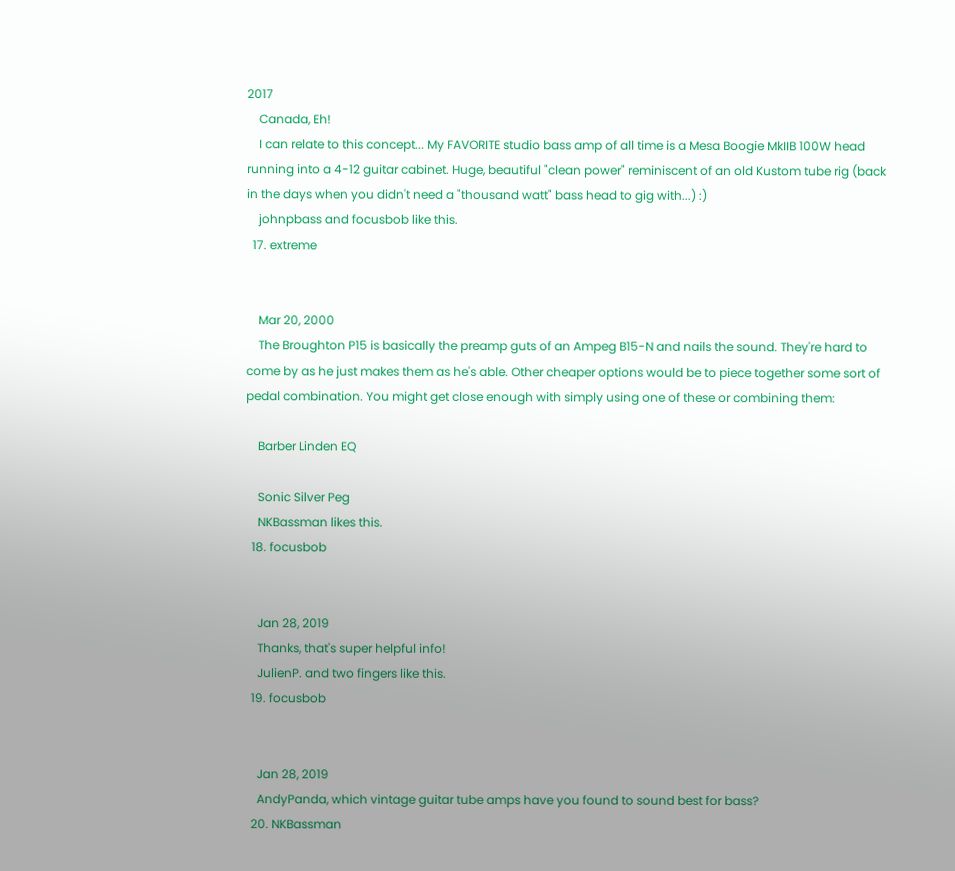2017
    Canada, Eh!
    I can relate to this concept... My FAVORITE studio bass amp of all time is a Mesa Boogie MkIIB 100W head running into a 4-12 guitar cabinet. Huge, beautiful "clean power" reminiscent of an old Kustom tube rig (back in the days when you didn't need a "thousand watt" bass head to gig with...) :)
    johnpbass and focusbob like this.
  17. extreme


    Mar 20, 2000
    The Broughton P15 is basically the preamp guts of an Ampeg B15-N and nails the sound. They're hard to come by as he just makes them as he's able. Other cheaper options would be to piece together some sort of pedal combination. You might get close enough with simply using one of these or combining them:

    Barber Linden EQ

    Sonic Silver Peg
    NKBassman likes this.
  18. focusbob


    Jan 28, 2019
    Thanks, that's super helpful info!
    JulienP. and two fingers like this.
  19. focusbob


    Jan 28, 2019
    AndyPanda, which vintage guitar tube amps have you found to sound best for bass?
  20. NKBassman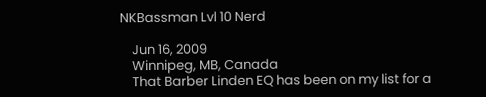NKBassman Lvl 10 Nerd

    Jun 16, 2009
    Winnipeg, MB, Canada
    That Barber Linden EQ has been on my list for a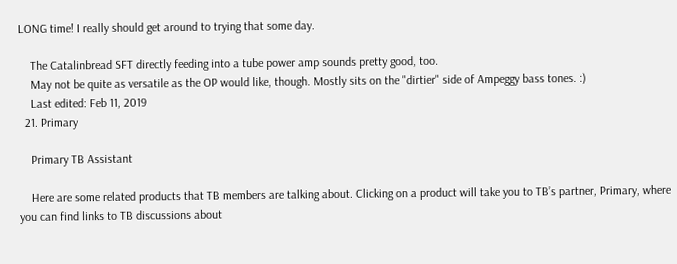LONG time! I really should get around to trying that some day.

    The Catalinbread SFT directly feeding into a tube power amp sounds pretty good, too.
    May not be quite as versatile as the OP would like, though. Mostly sits on the "dirtier" side of Ampeggy bass tones. :)
    Last edited: Feb 11, 2019
  21. Primary

    Primary TB Assistant

    Here are some related products that TB members are talking about. Clicking on a product will take you to TB’s partner, Primary, where you can find links to TB discussions about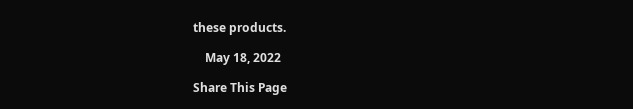these products.

    May 18, 2022

Share This Page